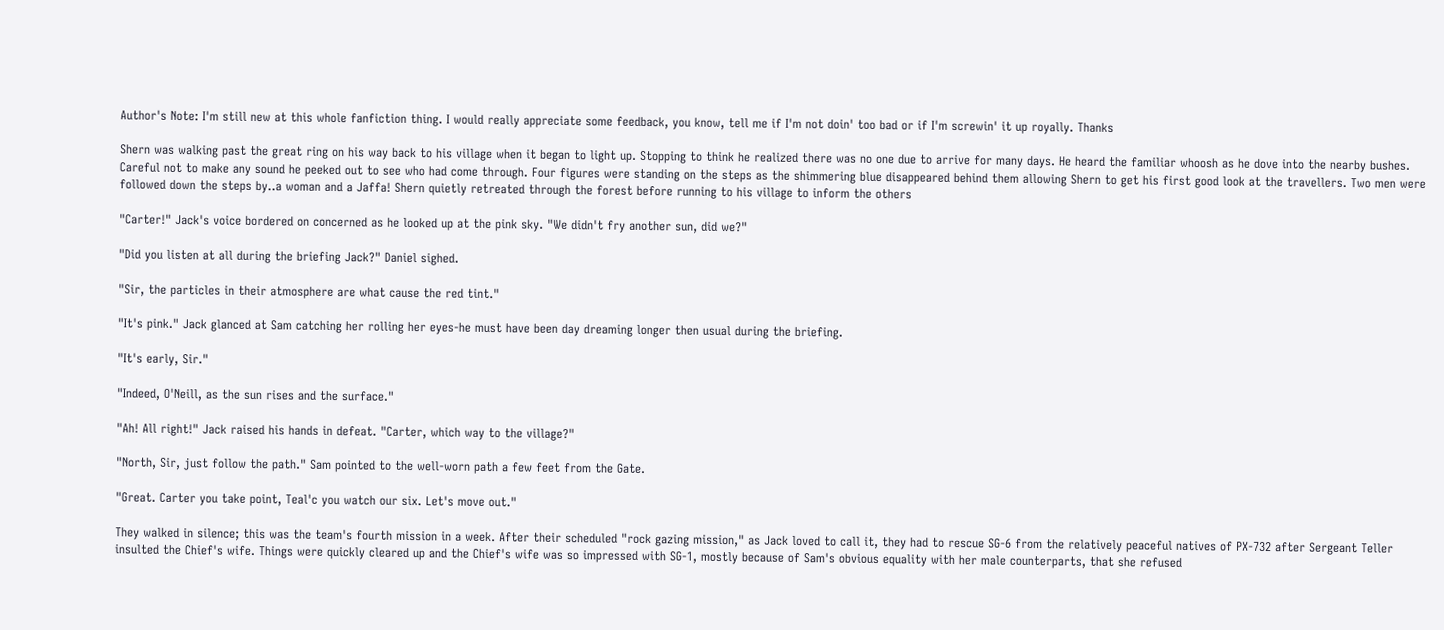Author's Note: I'm still new at this whole fanfiction thing. I would really appreciate some feedback, you know, tell me if I'm not doin' too bad or if I'm screwin' it up royally. Thanks

Shern was walking past the great ring on his way back to his village when it began to light up. Stopping to think he realized there was no one due to arrive for many days. He heard the familiar whoosh as he dove into the nearby bushes. Careful not to make any sound he peeked out to see who had come through. Four figures were standing on the steps as the shimmering blue disappeared behind them allowing Shern to get his first good look at the travellers. Two men were followed down the steps by..a woman and a Jaffa! Shern quietly retreated through the forest before running to his village to inform the others

"Carter!" Jack's voice bordered on concerned as he looked up at the pink sky. "We didn't fry another sun, did we?"

"Did you listen at all during the briefing Jack?" Daniel sighed.

"Sir, the particles in their atmosphere are what cause the red tint."

"It's pink." Jack glanced at Sam catching her rolling her eyes-he must have been day dreaming longer then usual during the briefing.

"It's early, Sir."

"Indeed, O'Neill, as the sun rises and the surface."

"Ah! All right!" Jack raised his hands in defeat. "Carter, which way to the village?"

"North, Sir, just follow the path." Sam pointed to the well-worn path a few feet from the Gate.

"Great. Carter you take point, Teal'c you watch our six. Let's move out."

They walked in silence; this was the team's fourth mission in a week. After their scheduled "rock gazing mission," as Jack loved to call it, they had to rescue SG-6 from the relatively peaceful natives of PX-732 after Sergeant Teller insulted the Chief's wife. Things were quickly cleared up and the Chief's wife was so impressed with SG-1, mostly because of Sam's obvious equality with her male counterparts, that she refused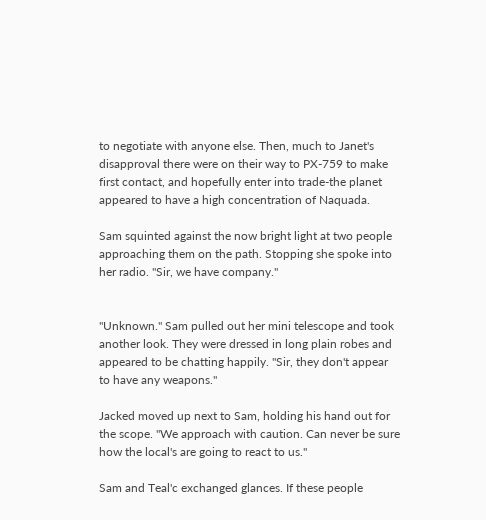to negotiate with anyone else. Then, much to Janet's disapproval there were on their way to PX-759 to make first contact, and hopefully enter into trade-the planet appeared to have a high concentration of Naquada.

Sam squinted against the now bright light at two people approaching them on the path. Stopping she spoke into her radio. "Sir, we have company."


"Unknown." Sam pulled out her mini telescope and took another look. They were dressed in long plain robes and appeared to be chatting happily. "Sir, they don't appear to have any weapons."

Jacked moved up next to Sam, holding his hand out for the scope. "We approach with caution. Can never be sure how the local's are going to react to us."

Sam and Teal'c exchanged glances. If these people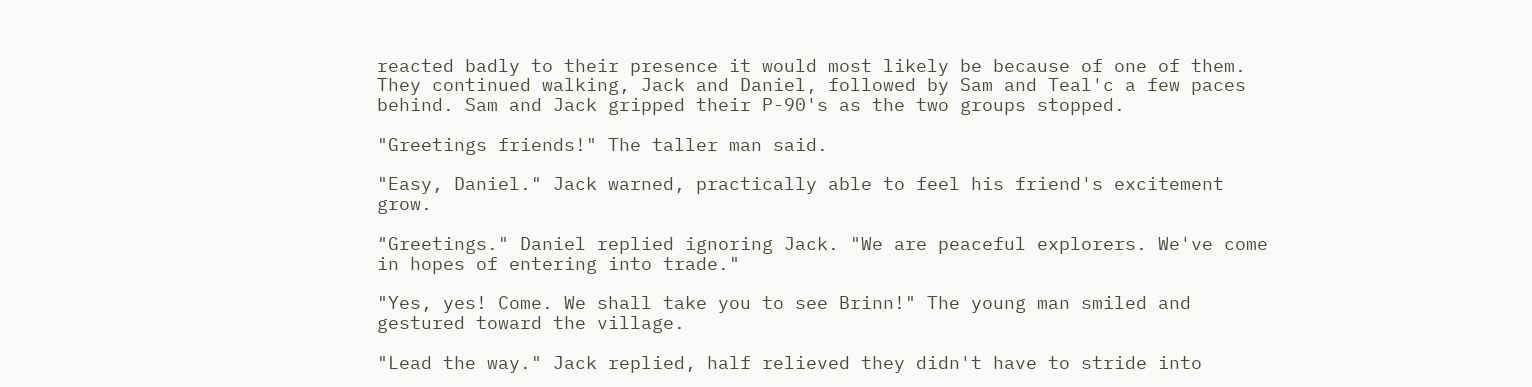reacted badly to their presence it would most likely be because of one of them. They continued walking, Jack and Daniel, followed by Sam and Teal'c a few paces behind. Sam and Jack gripped their P-90's as the two groups stopped.

"Greetings friends!" The taller man said.

"Easy, Daniel." Jack warned, practically able to feel his friend's excitement grow.

"Greetings." Daniel replied ignoring Jack. "We are peaceful explorers. We've come in hopes of entering into trade."

"Yes, yes! Come. We shall take you to see Brinn!" The young man smiled and gestured toward the village.

"Lead the way." Jack replied, half relieved they didn't have to stride into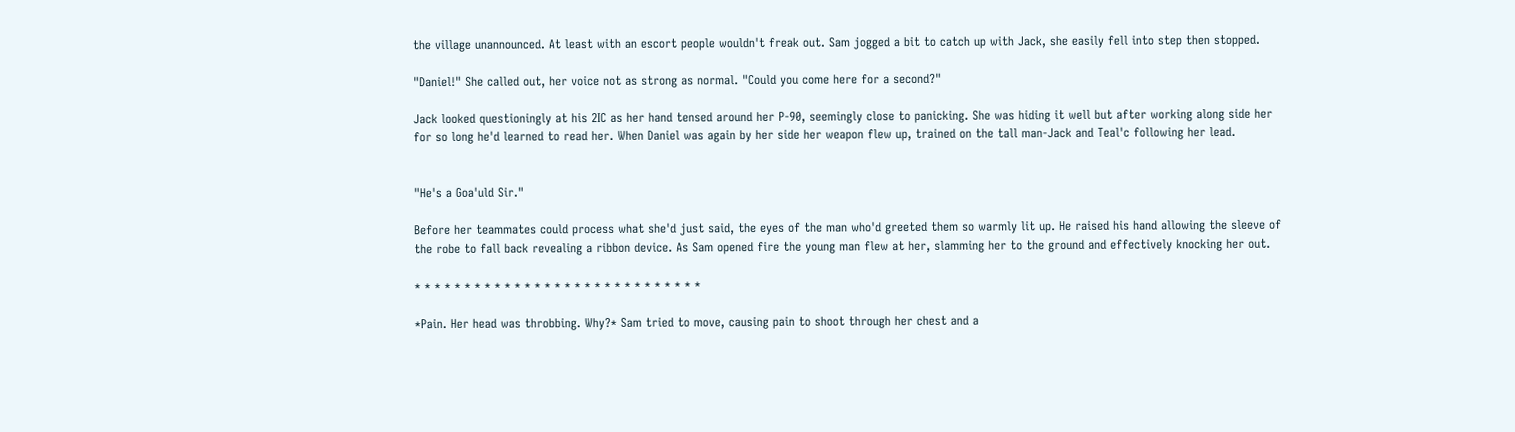the village unannounced. At least with an escort people wouldn't freak out. Sam jogged a bit to catch up with Jack, she easily fell into step then stopped.

"Daniel!" She called out, her voice not as strong as normal. "Could you come here for a second?"

Jack looked questioningly at his 2IC as her hand tensed around her P-90, seemingly close to panicking. She was hiding it well but after working along side her for so long he'd learned to read her. When Daniel was again by her side her weapon flew up, trained on the tall man-Jack and Teal'c following her lead.


"He's a Goa'uld Sir."

Before her teammates could process what she'd just said, the eyes of the man who'd greeted them so warmly lit up. He raised his hand allowing the sleeve of the robe to fall back revealing a ribbon device. As Sam opened fire the young man flew at her, slamming her to the ground and effectively knocking her out.

* * * * * * * * * * * * * * * * * * * * * * * * * * * * *

*Pain. Her head was throbbing. Why?* Sam tried to move, causing pain to shoot through her chest and a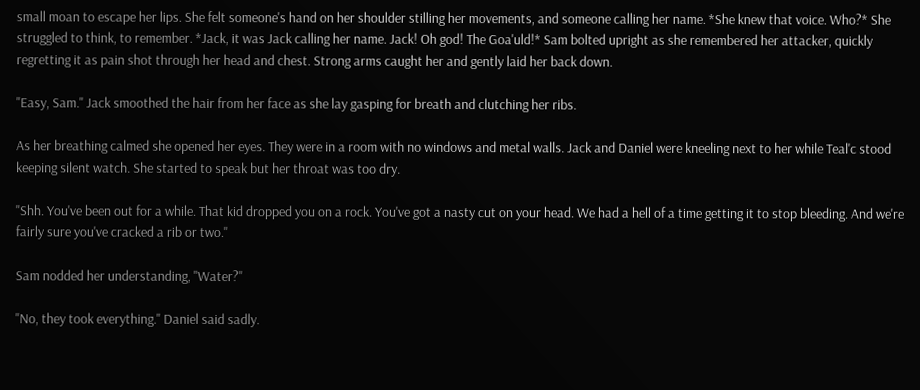small moan to escape her lips. She felt someone's hand on her shoulder stilling her movements, and someone calling her name. *She knew that voice. Who?* She struggled to think, to remember. *Jack, it was Jack calling her name. Jack! Oh god! The Goa'uld!* Sam bolted upright as she remembered her attacker, quickly regretting it as pain shot through her head and chest. Strong arms caught her and gently laid her back down.

"Easy, Sam." Jack smoothed the hair from her face as she lay gasping for breath and clutching her ribs.

As her breathing calmed she opened her eyes. They were in a room with no windows and metal walls. Jack and Daniel were kneeling next to her while Teal'c stood keeping silent watch. She started to speak but her throat was too dry.

"Shh. You've been out for a while. That kid dropped you on a rock. You've got a nasty cut on your head. We had a hell of a time getting it to stop bleeding. And we're fairly sure you've cracked a rib or two."

Sam nodded her understanding, "Water?"

"No, they took everything." Daniel said sadly.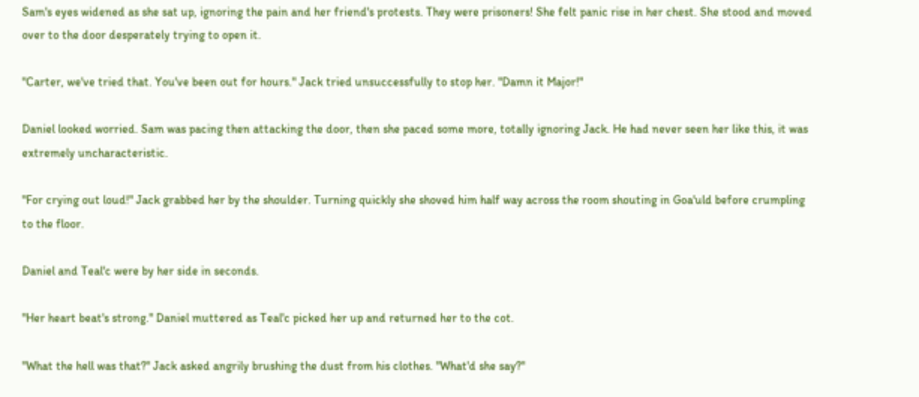Sam's eyes widened as she sat up, ignoring the pain and her friend's protests. They were prisoners! She felt panic rise in her chest. She stood and moved over to the door desperately trying to open it.

"Carter, we've tried that. You've been out for hours." Jack tried unsuccessfully to stop her. "Damn it Major!"

Daniel looked worried. Sam was pacing then attacking the door, then she paced some more, totally ignoring Jack. He had never seen her like this, it was extremely uncharacteristic.

"For crying out loud!" Jack grabbed her by the shoulder. Turning quickly she shoved him half way across the room shouting in Goa'uld before crumpling to the floor.

Daniel and Teal'c were by her side in seconds.

"Her heart beat's strong." Daniel muttered as Teal'c picked her up and returned her to the cot.

"What the hell was that?" Jack asked angrily brushing the dust from his clothes. "What'd she say?"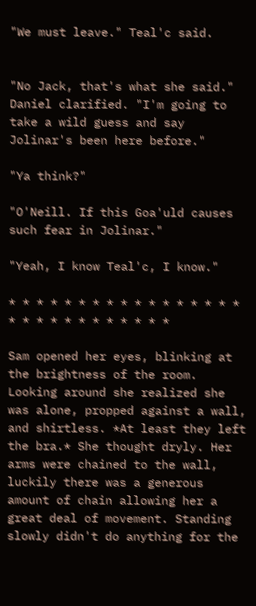"We must leave." Teal'c said.


"No Jack, that's what she said." Daniel clarified. "I'm going to take a wild guess and say Jolinar's been here before."

"Ya think?"

"O'Neill. If this Goa'uld causes such fear in Jolinar."

"Yeah, I know Teal'c, I know."

* * * * * * * * * * * * * * * * * * * * * * * * * * * * *

Sam opened her eyes, blinking at the brightness of the room. Looking around she realized she was alone, propped against a wall, and shirtless. *At least they left the bra.* She thought dryly. Her arms were chained to the wall, luckily there was a generous amount of chain allowing her a great deal of movement. Standing slowly didn't do anything for the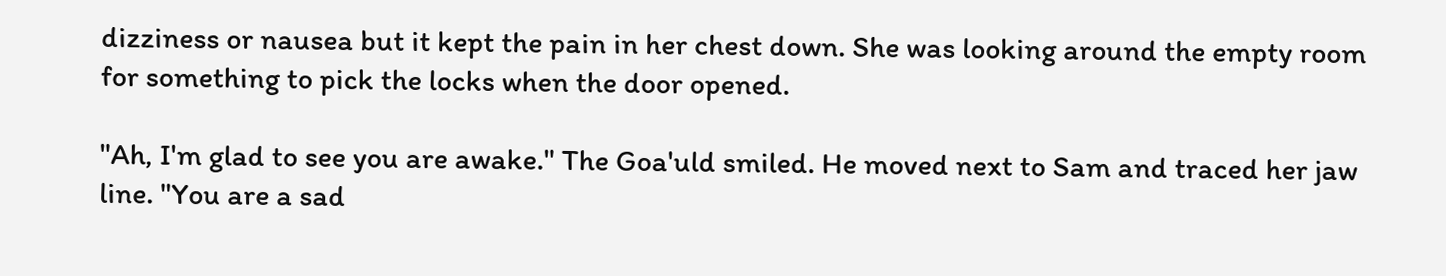dizziness or nausea but it kept the pain in her chest down. She was looking around the empty room for something to pick the locks when the door opened.

"Ah, I'm glad to see you are awake." The Goa'uld smiled. He moved next to Sam and traced her jaw line. "You are a sad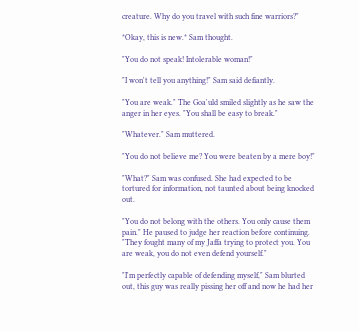creature. Why do you travel with such fine warriors?"

*Okay, this is new.* Sam thought.

"You do not speak! Intolerable woman!"

"I won't tell you anything!" Sam said defiantly.

"You are weak." The Goa'uld smiled slightly as he saw the anger in her eyes. "You shall be easy to break."

"Whatever." Sam muttered.

"You do not believe me? You were beaten by a mere boy!"

"What?" Sam was confused. She had expected to be tortured for information, not taunted about being knocked out.

"You do not belong with the others. You only cause them pain." He paused to judge her reaction before continuing. "They fought many of my Jaffa trying to protect you. You are weak, you do not even defend yourself."

"I'm perfectly capable of defending myself," Sam blurted out, this guy was really pissing her off and now he had her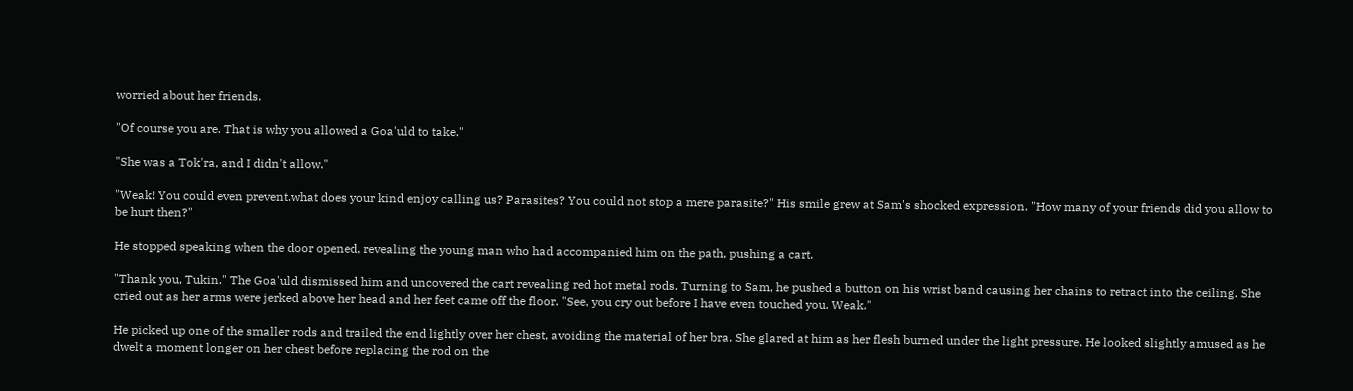worried about her friends.

"Of course you are. That is why you allowed a Goa'uld to take."

"She was a Tok'ra, and I didn't allow."

"Weak! You could even prevent.what does your kind enjoy calling us? Parasites? You could not stop a mere parasite?" His smile grew at Sam's shocked expression. "How many of your friends did you allow to be hurt then?"

He stopped speaking when the door opened, revealing the young man who had accompanied him on the path, pushing a cart.

"Thank you, Tukin." The Goa'uld dismissed him and uncovered the cart revealing red hot metal rods. Turning to Sam, he pushed a button on his wrist band causing her chains to retract into the ceiling. She cried out as her arms were jerked above her head and her feet came off the floor. "See, you cry out before I have even touched you. Weak."

He picked up one of the smaller rods and trailed the end lightly over her chest, avoiding the material of her bra. She glared at him as her flesh burned under the light pressure. He looked slightly amused as he dwelt a moment longer on her chest before replacing the rod on the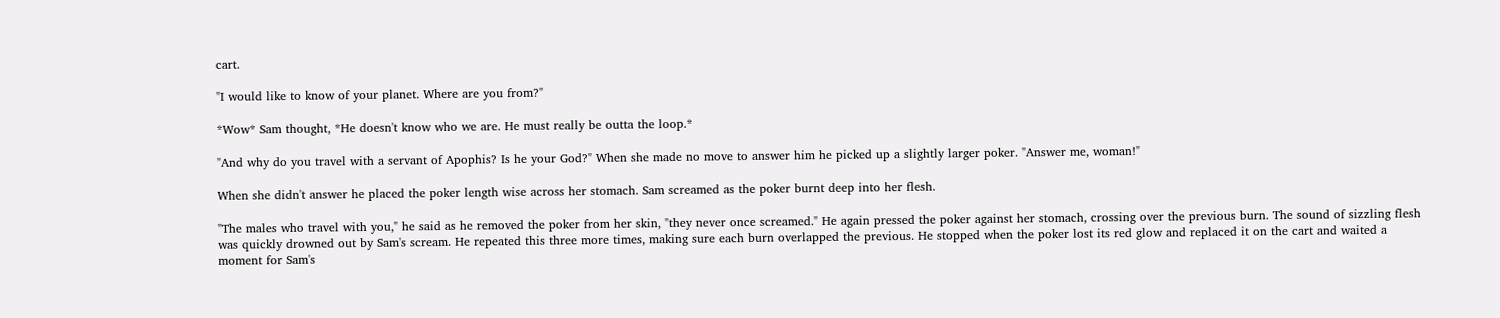cart.

"I would like to know of your planet. Where are you from?"

*Wow* Sam thought, *He doesn't know who we are. He must really be outta the loop.*

"And why do you travel with a servant of Apophis? Is he your God?" When she made no move to answer him he picked up a slightly larger poker. "Answer me, woman!"

When she didn't answer he placed the poker length wise across her stomach. Sam screamed as the poker burnt deep into her flesh.

"The males who travel with you," he said as he removed the poker from her skin, "they never once screamed." He again pressed the poker against her stomach, crossing over the previous burn. The sound of sizzling flesh was quickly drowned out by Sam's scream. He repeated this three more times, making sure each burn overlapped the previous. He stopped when the poker lost its red glow and replaced it on the cart and waited a moment for Sam's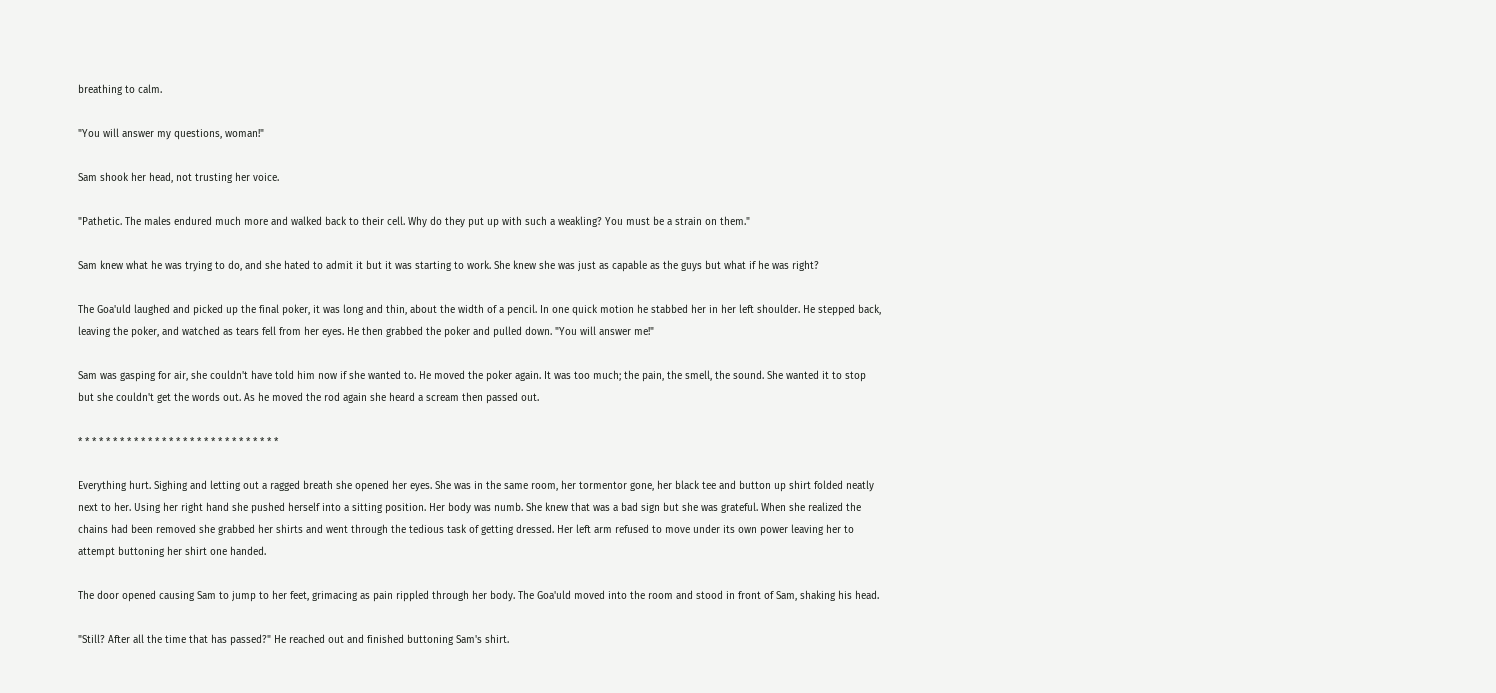breathing to calm.

"You will answer my questions, woman!"

Sam shook her head, not trusting her voice.

"Pathetic. The males endured much more and walked back to their cell. Why do they put up with such a weakling? You must be a strain on them."

Sam knew what he was trying to do, and she hated to admit it but it was starting to work. She knew she was just as capable as the guys but what if he was right?

The Goa'uld laughed and picked up the final poker, it was long and thin, about the width of a pencil. In one quick motion he stabbed her in her left shoulder. He stepped back, leaving the poker, and watched as tears fell from her eyes. He then grabbed the poker and pulled down. "You will answer me!"

Sam was gasping for air, she couldn't have told him now if she wanted to. He moved the poker again. It was too much; the pain, the smell, the sound. She wanted it to stop but she couldn't get the words out. As he moved the rod again she heard a scream then passed out.

* * * * * * * * * * * * * * * * * * * * * * * * * * * * *

Everything hurt. Sighing and letting out a ragged breath she opened her eyes. She was in the same room, her tormentor gone, her black tee and button up shirt folded neatly next to her. Using her right hand she pushed herself into a sitting position. Her body was numb. She knew that was a bad sign but she was grateful. When she realized the chains had been removed she grabbed her shirts and went through the tedious task of getting dressed. Her left arm refused to move under its own power leaving her to attempt buttoning her shirt one handed.

The door opened causing Sam to jump to her feet, grimacing as pain rippled through her body. The Goa'uld moved into the room and stood in front of Sam, shaking his head.

"Still? After all the time that has passed?" He reached out and finished buttoning Sam's shirt.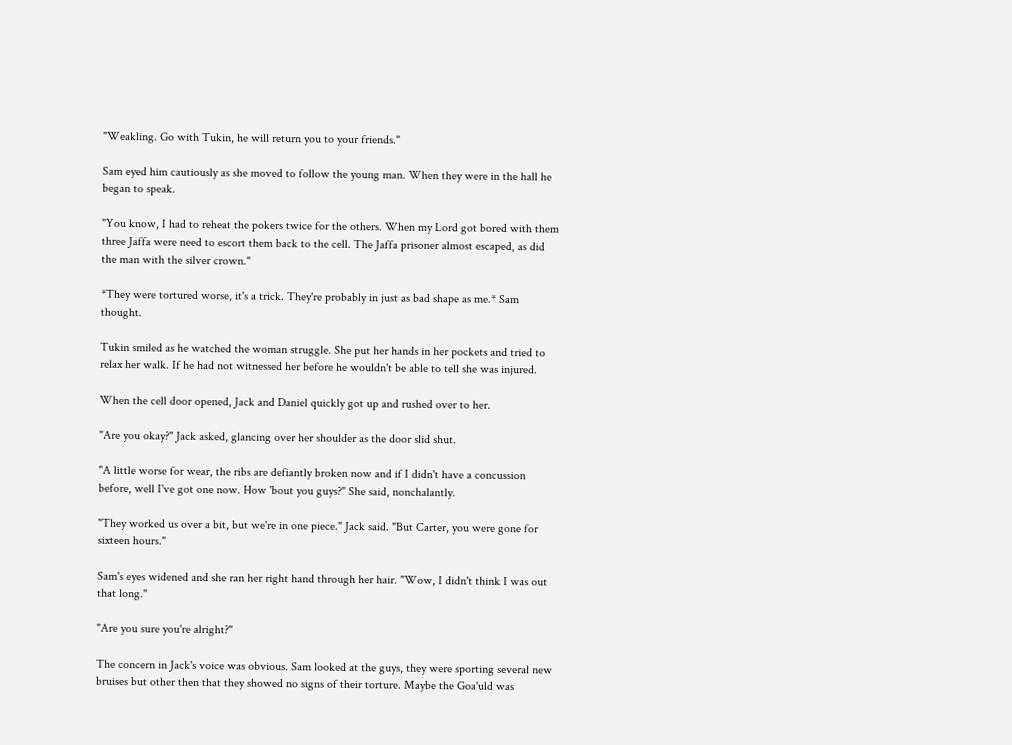"Weakling. Go with Tukin, he will return you to your friends."

Sam eyed him cautiously as she moved to follow the young man. When they were in the hall he began to speak.

"You know, I had to reheat the pokers twice for the others. When my Lord got bored with them three Jaffa were need to escort them back to the cell. The Jaffa prisoner almost escaped, as did the man with the silver crown."

*They were tortured worse, it's a trick. They're probably in just as bad shape as me.* Sam thought.

Tukin smiled as he watched the woman struggle. She put her hands in her pockets and tried to relax her walk. If he had not witnessed her before he wouldn't be able to tell she was injured.

When the cell door opened, Jack and Daniel quickly got up and rushed over to her.

"Are you okay?" Jack asked, glancing over her shoulder as the door slid shut.

"A little worse for wear, the ribs are defiantly broken now and if I didn't have a concussion before, well I've got one now. How 'bout you guys?" She said, nonchalantly.

"They worked us over a bit, but we're in one piece." Jack said. "But Carter, you were gone for sixteen hours."

Sam's eyes widened and she ran her right hand through her hair. "Wow, I didn't think I was out that long."

"Are you sure you're alright?"

The concern in Jack's voice was obvious. Sam looked at the guys, they were sporting several new bruises but other then that they showed no signs of their torture. Maybe the Goa'uld was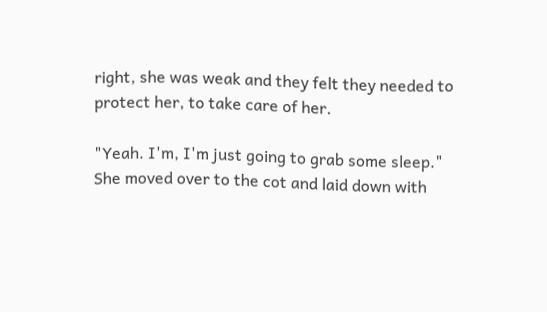right, she was weak and they felt they needed to protect her, to take care of her.

"Yeah. I'm, I'm just going to grab some sleep." She moved over to the cot and laid down with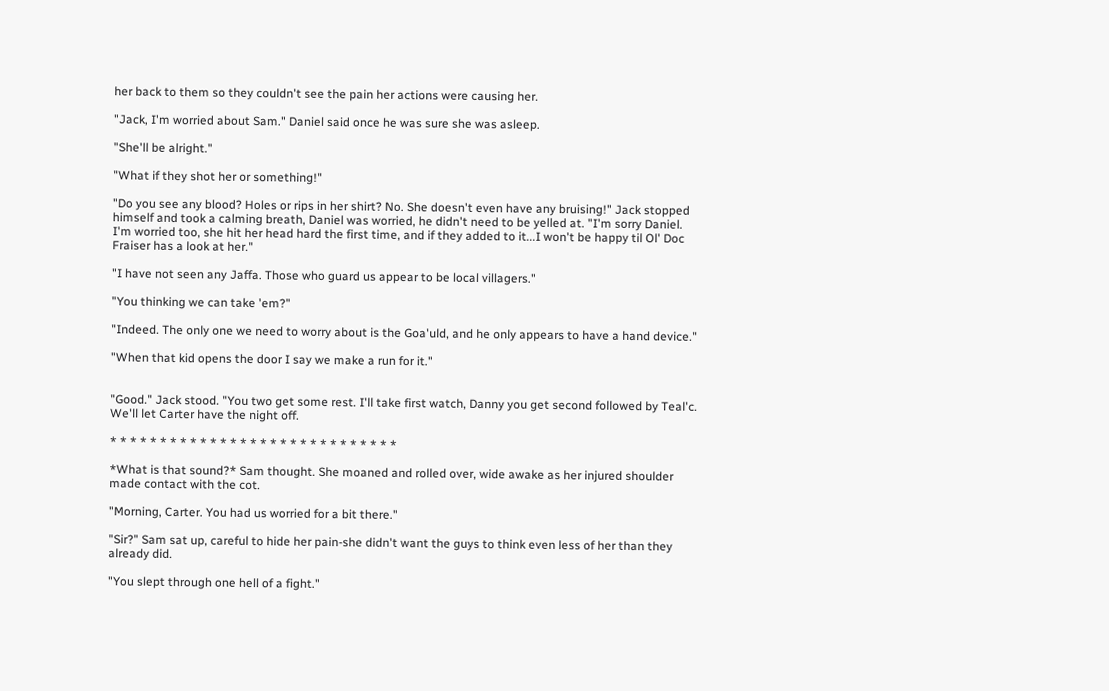her back to them so they couldn't see the pain her actions were causing her.

"Jack, I'm worried about Sam." Daniel said once he was sure she was asleep.

"She'll be alright."

"What if they shot her or something!"

"Do you see any blood? Holes or rips in her shirt? No. She doesn't even have any bruising!" Jack stopped himself and took a calming breath, Daniel was worried, he didn't need to be yelled at. "I'm sorry Daniel. I'm worried too, she hit her head hard the first time, and if they added to it...I won't be happy til Ol' Doc Fraiser has a look at her."

"I have not seen any Jaffa. Those who guard us appear to be local villagers."

"You thinking we can take 'em?"

"Indeed. The only one we need to worry about is the Goa'uld, and he only appears to have a hand device."

"When that kid opens the door I say we make a run for it."


"Good." Jack stood. "You two get some rest. I'll take first watch, Danny you get second followed by Teal'c. We'll let Carter have the night off.

* * * * * * * * * * * * * * * * * * * * * * * * * * * * *

*What is that sound?* Sam thought. She moaned and rolled over, wide awake as her injured shoulder made contact with the cot.

"Morning, Carter. You had us worried for a bit there."

"Sir?" Sam sat up, careful to hide her pain-she didn't want the guys to think even less of her than they already did.

"You slept through one hell of a fight."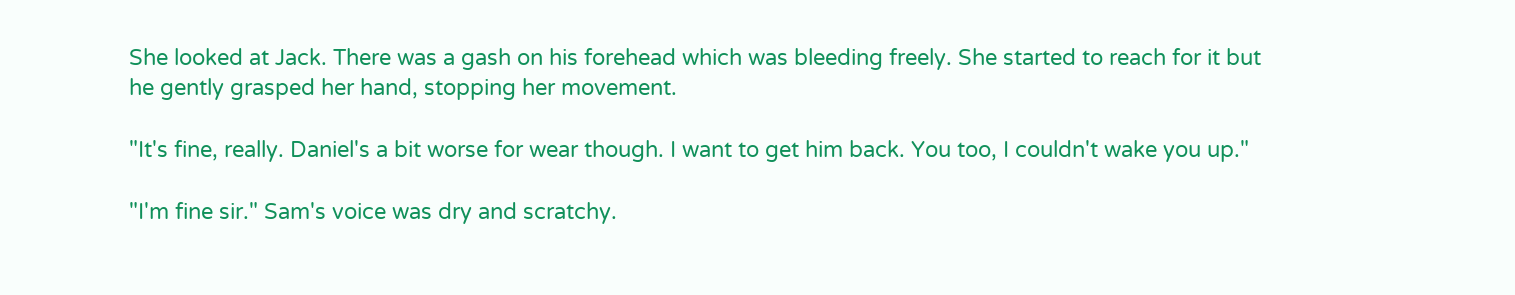She looked at Jack. There was a gash on his forehead which was bleeding freely. She started to reach for it but he gently grasped her hand, stopping her movement.

"It's fine, really. Daniel's a bit worse for wear though. I want to get him back. You too, I couldn't wake you up."

"I'm fine sir." Sam's voice was dry and scratchy.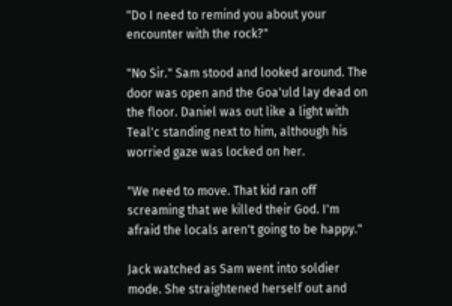"Do I need to remind you about your encounter with the rock?"

"No Sir." Sam stood and looked around. The door was open and the Goa'uld lay dead on the floor. Daniel was out like a light with Teal'c standing next to him, although his worried gaze was locked on her.

"We need to move. That kid ran off screaming that we killed their God. I'm afraid the locals aren't going to be happy."

Jack watched as Sam went into soldier mode. She straightened herself out and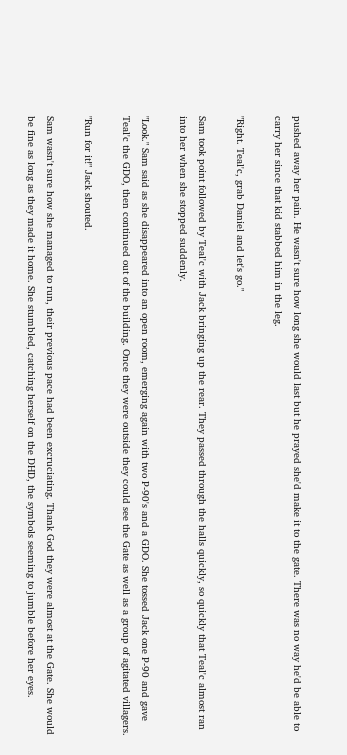pushed away her pain. He wasn't sure how long she would last but he prayed she'd make it to the gate. There was no way he'd be able to carry her since that kid stabbed him in the leg.

"Right. Teal'c, grab Daniel and let's go."

Sam took point followed by Teal'c with Jack bringing up the rear. They passed through the halls quickly, so quickly that Teal'c almost ran into her when she stopped suddenly.

"Look." Sam said as she disappeared into an open room, emerging again with two P-90's and a GDO. She tossed Jack one P-90 and gave Teal'c the GDO, then continued out of the building. Once they were outside they could see the Gate as well as a group of agitated villagers.

"Run for it!" Jack shouted.

Sam wasn't sure how she managed to run, their previous pace had been excruciating. Thank God they were almost at the Gate. She would be fine as long as they made it home. She stumbled, catching herself on the DHD, the symbols seeming to jumble before her eyes.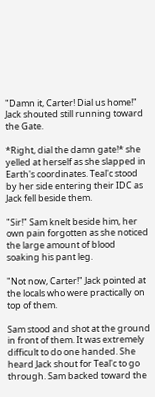"Damn it, Carter! Dial us home!" Jack shouted still running toward the Gate.

*Right, dial the damn gate!* she yelled at herself as she slapped in Earth's coordinates. Teal'c stood by her side entering their IDC as Jack fell beside them.

"Sir!" Sam knelt beside him, her own pain forgotten as she noticed the large amount of blood soaking his pant leg.

"Not now, Carter!" Jack pointed at the locals who were practically on top of them.

Sam stood and shot at the ground in front of them. It was extremely difficult to do one handed. She heard Jack shout for Teal'c to go through. Sam backed toward the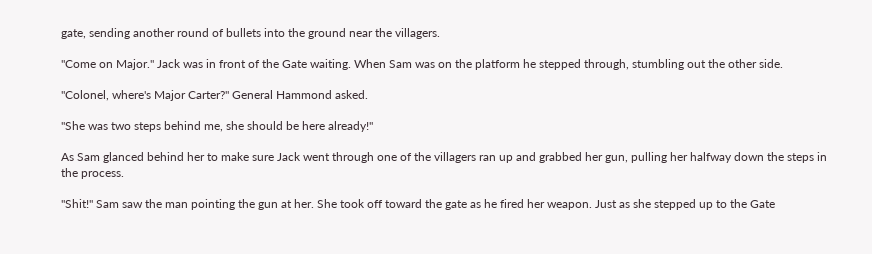gate, sending another round of bullets into the ground near the villagers.

"Come on Major." Jack was in front of the Gate waiting. When Sam was on the platform he stepped through, stumbling out the other side.

"Colonel, where's Major Carter?" General Hammond asked.

"She was two steps behind me, she should be here already!"

As Sam glanced behind her to make sure Jack went through one of the villagers ran up and grabbed her gun, pulling her halfway down the steps in the process.

"Shit!" Sam saw the man pointing the gun at her. She took off toward the gate as he fired her weapon. Just as she stepped up to the Gate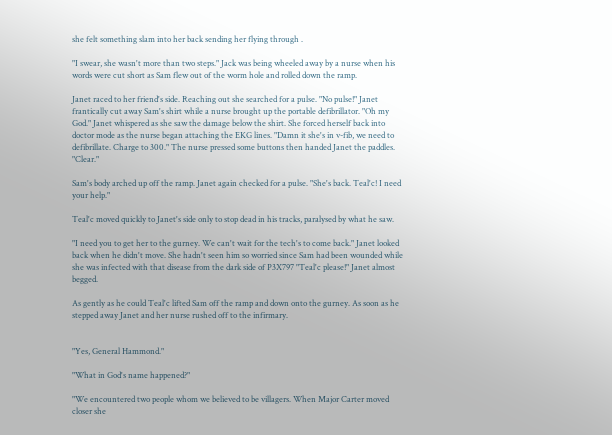she felt something slam into her back sending her flying through .

"I swear, she wasn't more than two steps." Jack was being wheeled away by a nurse when his words were cut short as Sam flew out of the worm hole and rolled down the ramp.

Janet raced to her friend's side. Reaching out she searched for a pulse. "No pulse!" Janet frantically cut away Sam's shirt while a nurse brought up the portable defibrillator. "Oh my God." Janet whispered as she saw the damage below the shirt. She forced herself back into doctor mode as the nurse began attaching the EKG lines. "Damn it she's in v-fib, we need to defibrillate. Charge to 300." The nurse pressed some buttons then handed Janet the paddles. "Clear."

Sam's body arched up off the ramp. Janet again checked for a pulse. "She's back. Teal'c! I need your help."

Teal'c moved quickly to Janet's side only to stop dead in his tracks, paralysed by what he saw.

"I need you to get her to the gurney. We can't wait for the tech's to come back." Janet looked back when he didn't move. She hadn't seen him so worried since Sam had been wounded while she was infected with that disease from the dark side of P3X797 "Teal'c please!" Janet almost begged.

As gently as he could Teal'c lifted Sam off the ramp and down onto the gurney. As soon as he stepped away Janet and her nurse rushed off to the infirmary.


"Yes, General Hammond."

"What in God's name happened?"

"We encountered two people whom we believed to be villagers. When Major Carter moved closer she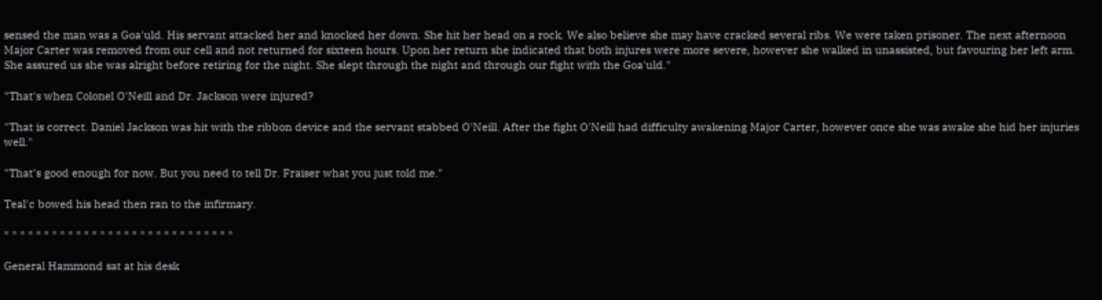sensed the man was a Goa'uld. His servant attacked her and knocked her down. She hit her head on a rock. We also believe she may have cracked several ribs. We were taken prisoner. The next afternoon Major Carter was removed from our cell and not returned for sixteen hours. Upon her return she indicated that both injures were more severe, however she walked in unassisted, but favouring her left arm. She assured us she was alright before retiring for the night. She slept through the night and through our fight with the Goa'uld."

"That's when Colonel O'Neill and Dr. Jackson were injured?

"That is correct. Daniel Jackson was hit with the ribbon device and the servant stabbed O'Neill. After the fight O'Neill had difficulty awakening Major Carter, however once she was awake she hid her injuries well."

"That's good enough for now. But you need to tell Dr. Fraiser what you just told me."

Teal'c bowed his head then ran to the infirmary.

* * * * * * * * * * * * * * * * * * * * * * * * * * * * *

General Hammond sat at his desk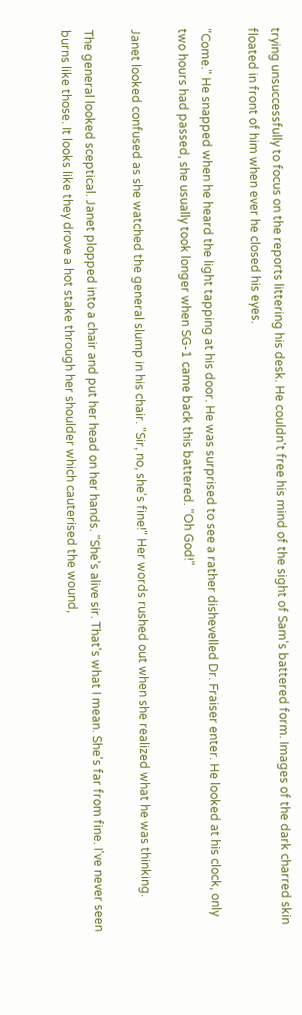trying unsuccessfully to focus on the reports littering his desk. He couldn't free his mind of the sight of Sam's battered form. Images of the dark charred skin floated in front of him when ever he closed his eyes.

"Come." He snapped when he heard the light tapping at his door. He was surprised to see a rather dishevelled Dr. Fraiser enter. He looked at his clock, only two hours had passed, she usually took longer when SG-1 came back this battered. "Oh God!"

Janet looked confused as she watched the general slump in his chair. "Sir, no, she's fine!" Her words rushed out when she realized what he was thinking.

The general looked sceptical. Janet plopped into a chair and put her head on her hands. "She's alive sir. That's what I mean. She's far from fine. I've never seen burns like those. It looks like they drove a hot stake through her shoulder which cauterised the wound,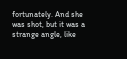fortunately. And she was shot, but it was a strange angle, like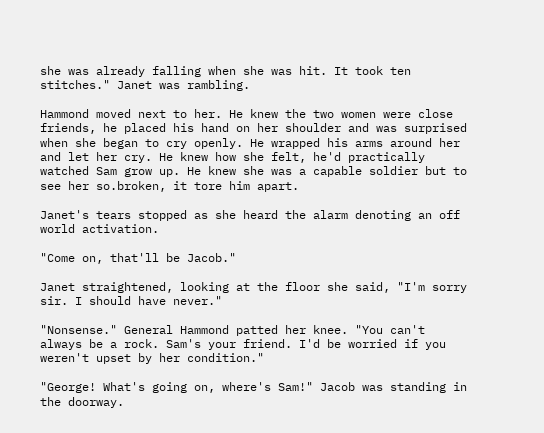she was already falling when she was hit. It took ten stitches." Janet was rambling.

Hammond moved next to her. He knew the two women were close friends, he placed his hand on her shoulder and was surprised when she began to cry openly. He wrapped his arms around her and let her cry. He knew how she felt, he'd practically watched Sam grow up. He knew she was a capable soldier but to see her so.broken, it tore him apart.

Janet's tears stopped as she heard the alarm denoting an off world activation.

"Come on, that'll be Jacob."

Janet straightened, looking at the floor she said, "I'm sorry sir. I should have never."

"Nonsense." General Hammond patted her knee. "You can't always be a rock. Sam's your friend. I'd be worried if you weren't upset by her condition."

"George! What's going on, where's Sam!" Jacob was standing in the doorway.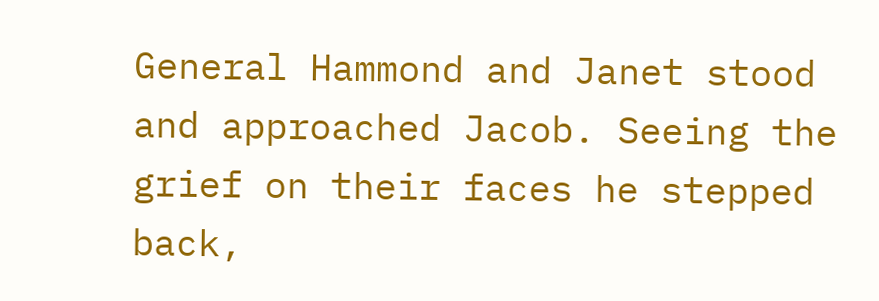General Hammond and Janet stood and approached Jacob. Seeing the grief on their faces he stepped back,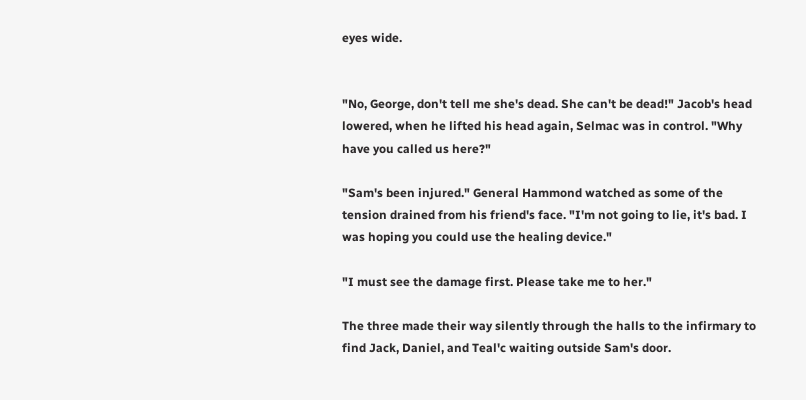eyes wide.


"No, George, don't tell me she's dead. She can't be dead!" Jacob's head lowered, when he lifted his head again, Selmac was in control. "Why have you called us here?"

"Sam's been injured." General Hammond watched as some of the tension drained from his friend's face. "I'm not going to lie, it's bad. I was hoping you could use the healing device."

"I must see the damage first. Please take me to her."

The three made their way silently through the halls to the infirmary to find Jack, Daniel, and Teal'c waiting outside Sam's door.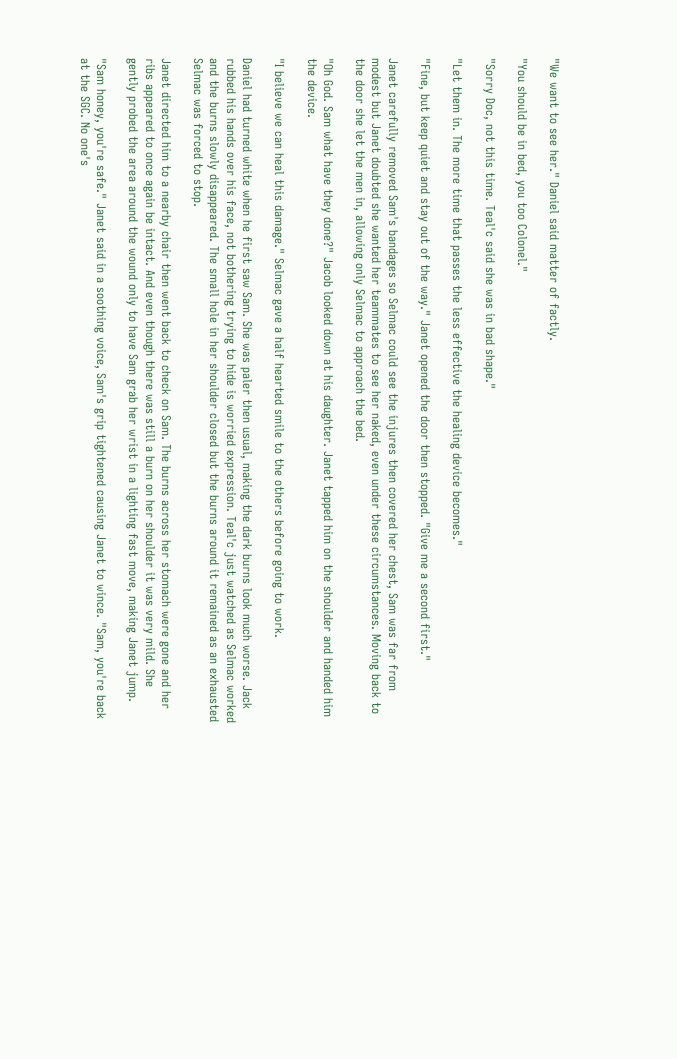"We want to see her." Daniel said matter of factly.

"You should be in bed, you too Colonel."

"Sorry Doc, not this time. Teal'c said she was in bad shape."

"Let them in. The more time that passes the less effective the healing device becomes."

"Fine, but keep quiet and stay out of the way." Janet opened the door then stopped. "Give me a second first."

Janet carefully removed Sam's bandages so Selmac could see the injures then covered her chest, Sam was far from modest but Janet doubted she wanted her teammates to see her naked, even under these circumstances. Moving back to the door she let the men in, allowing only Selmac to approach the bed.

"Oh God. Sam what have they done?" Jacob looked down at his daughter. Janet tapped him on the shoulder and handed him the device.

"I believe we can heal this damage." Selmac gave a half hearted smile to the others before going to work.

Daniel had turned white when he first saw Sam. She was paler then usual, making the dark burns look much worse. Jack rubbed his hands over his face, not bothering trying to hide is worried expression. Teal'c just watched as Selmac worked and the burns slowly disappeared. The small hole in her shoulder closed but the burns around it remained as an exhausted Selmac was forced to stop.

Janet directed him to a nearby chair then went back to check on Sam. The burns across her stomach were gone and her ribs appeared to once again be intact. And even though there was still a burn on her shoulder it was very mild. She gently probed the area around the wound only to have Sam grab her wrist in a lighting fast move, making Janet jump.

"Sam honey, you're safe." Janet said in a soothing voice, Sam's grip tightened causing Janet to wince. "Sam, you're back at the SGC. No one's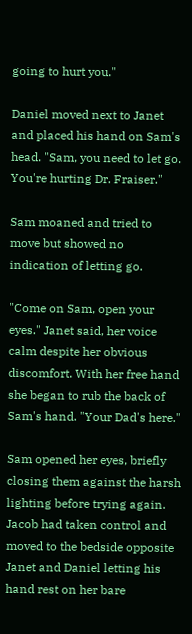going to hurt you."

Daniel moved next to Janet and placed his hand on Sam's head. "Sam, you need to let go. You're hurting Dr. Fraiser."

Sam moaned and tried to move but showed no indication of letting go.

"Come on Sam, open your eyes." Janet said, her voice calm despite her obvious discomfort. With her free hand she began to rub the back of Sam's hand. "Your Dad's here."

Sam opened her eyes, briefly closing them against the harsh lighting before trying again. Jacob had taken control and moved to the bedside opposite Janet and Daniel letting his hand rest on her bare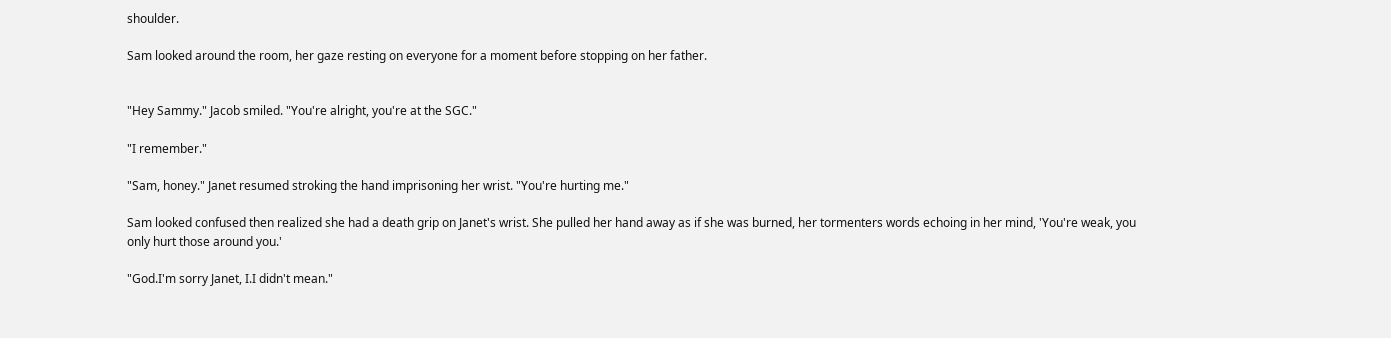shoulder.

Sam looked around the room, her gaze resting on everyone for a moment before stopping on her father.


"Hey Sammy." Jacob smiled. "You're alright, you're at the SGC."

"I remember."

"Sam, honey." Janet resumed stroking the hand imprisoning her wrist. "You're hurting me."

Sam looked confused then realized she had a death grip on Janet's wrist. She pulled her hand away as if she was burned, her tormenters words echoing in her mind, 'You're weak, you only hurt those around you.'

"God.I'm sorry Janet, I.I didn't mean."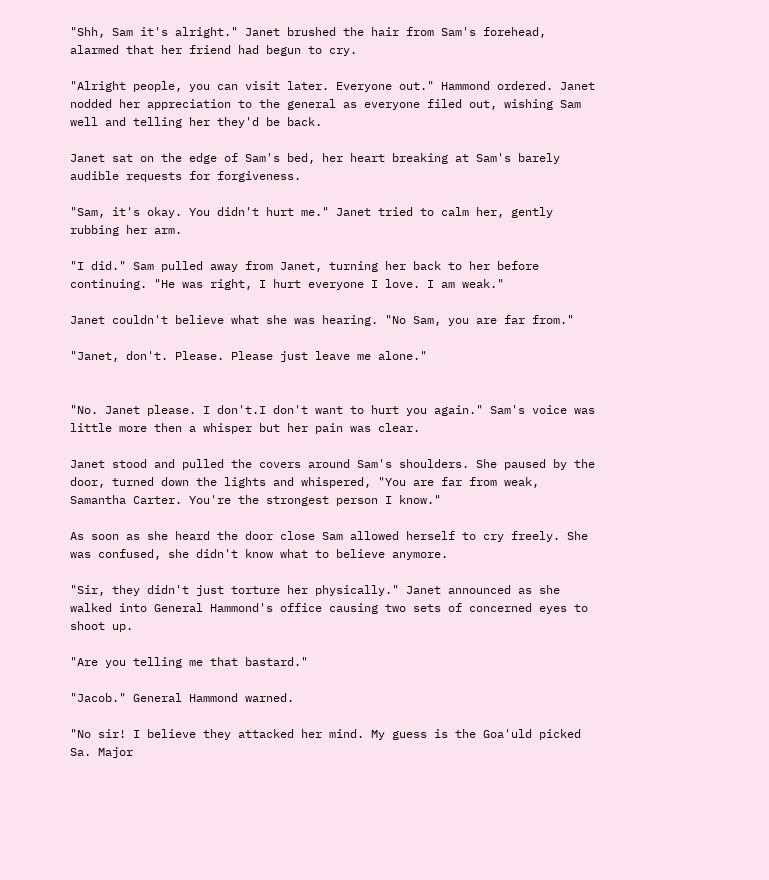"Shh, Sam it's alright." Janet brushed the hair from Sam's forehead, alarmed that her friend had begun to cry.

"Alright people, you can visit later. Everyone out." Hammond ordered. Janet nodded her appreciation to the general as everyone filed out, wishing Sam well and telling her they'd be back.

Janet sat on the edge of Sam's bed, her heart breaking at Sam's barely audible requests for forgiveness.

"Sam, it's okay. You didn't hurt me." Janet tried to calm her, gently rubbing her arm.

"I did." Sam pulled away from Janet, turning her back to her before continuing. "He was right, I hurt everyone I love. I am weak."

Janet couldn't believe what she was hearing. "No Sam, you are far from."

"Janet, don't. Please. Please just leave me alone."


"No. Janet please. I don't.I don't want to hurt you again." Sam's voice was little more then a whisper but her pain was clear.

Janet stood and pulled the covers around Sam's shoulders. She paused by the door, turned down the lights and whispered, "You are far from weak, Samantha Carter. You're the strongest person I know."

As soon as she heard the door close Sam allowed herself to cry freely. She was confused, she didn't know what to believe anymore.

"Sir, they didn't just torture her physically." Janet announced as she walked into General Hammond's office causing two sets of concerned eyes to shoot up.

"Are you telling me that bastard."

"Jacob." General Hammond warned.

"No sir! I believe they attacked her mind. My guess is the Goa'uld picked Sa. Major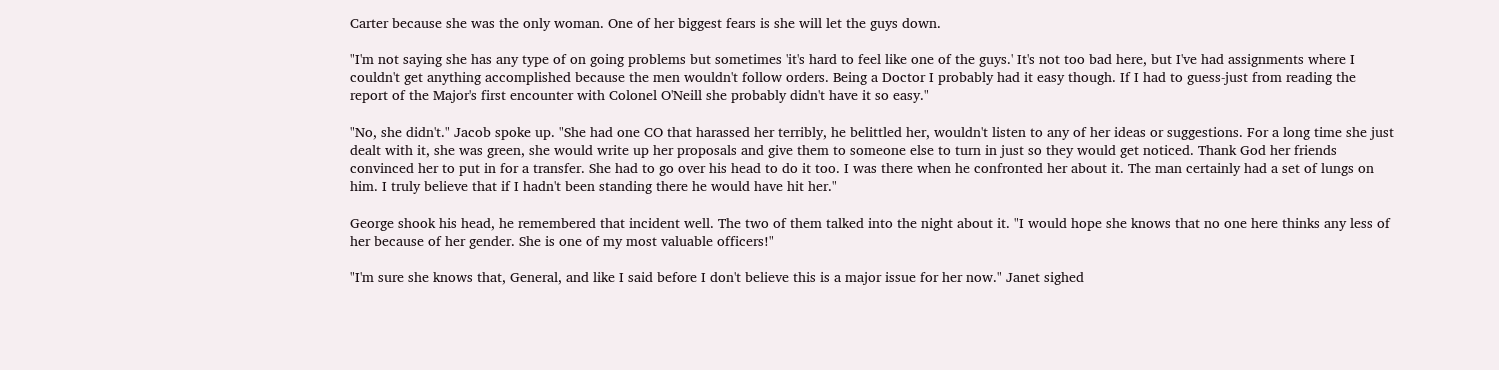Carter because she was the only woman. One of her biggest fears is she will let the guys down.

"I'm not saying she has any type of on going problems but sometimes 'it's hard to feel like one of the guys.' It's not too bad here, but I've had assignments where I couldn't get anything accomplished because the men wouldn't follow orders. Being a Doctor I probably had it easy though. If I had to guess-just from reading the report of the Major's first encounter with Colonel O'Neill she probably didn't have it so easy."

"No, she didn't." Jacob spoke up. "She had one CO that harassed her terribly, he belittled her, wouldn't listen to any of her ideas or suggestions. For a long time she just dealt with it, she was green, she would write up her proposals and give them to someone else to turn in just so they would get noticed. Thank God her friends convinced her to put in for a transfer. She had to go over his head to do it too. I was there when he confronted her about it. The man certainly had a set of lungs on him. I truly believe that if I hadn't been standing there he would have hit her."

George shook his head, he remembered that incident well. The two of them talked into the night about it. "I would hope she knows that no one here thinks any less of her because of her gender. She is one of my most valuable officers!"

"I'm sure she knows that, General, and like I said before I don't believe this is a major issue for her now." Janet sighed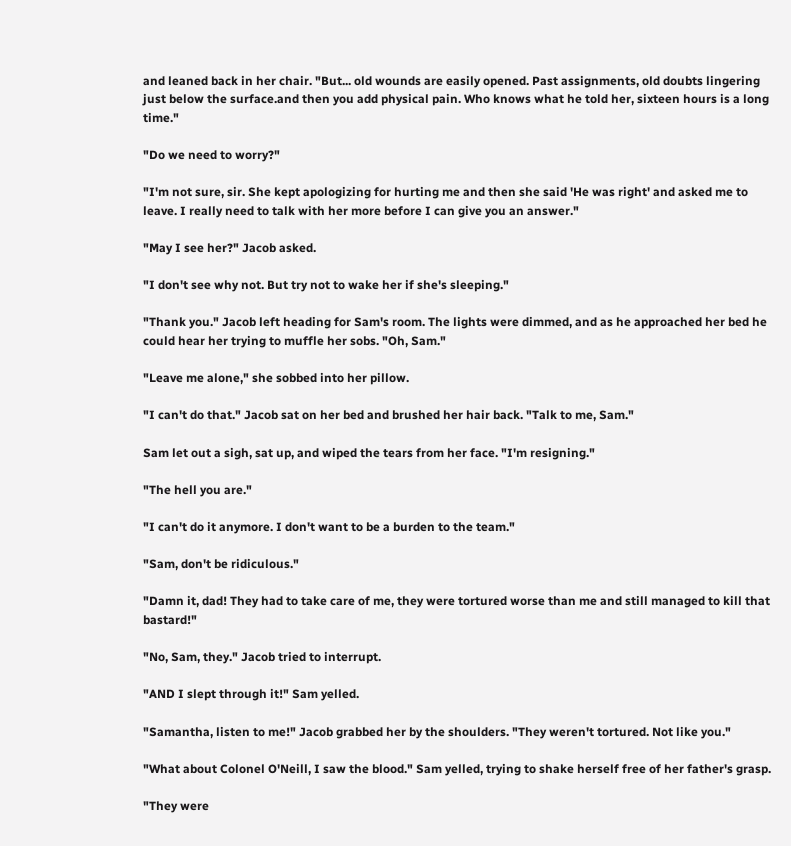and leaned back in her chair. "But... old wounds are easily opened. Past assignments, old doubts lingering just below the surface.and then you add physical pain. Who knows what he told her, sixteen hours is a long time."

"Do we need to worry?"

"I'm not sure, sir. She kept apologizing for hurting me and then she said 'He was right' and asked me to leave. I really need to talk with her more before I can give you an answer."

"May I see her?" Jacob asked.

"I don't see why not. But try not to wake her if she's sleeping."

"Thank you." Jacob left heading for Sam's room. The lights were dimmed, and as he approached her bed he could hear her trying to muffle her sobs. "Oh, Sam."

"Leave me alone," she sobbed into her pillow.

"I can't do that." Jacob sat on her bed and brushed her hair back. "Talk to me, Sam."

Sam let out a sigh, sat up, and wiped the tears from her face. "I'm resigning."

"The hell you are."

"I can't do it anymore. I don't want to be a burden to the team."

"Sam, don't be ridiculous."

"Damn it, dad! They had to take care of me, they were tortured worse than me and still managed to kill that bastard!"

"No, Sam, they." Jacob tried to interrupt.

"AND I slept through it!" Sam yelled.

"Samantha, listen to me!" Jacob grabbed her by the shoulders. "They weren't tortured. Not like you."

"What about Colonel O'Neill, I saw the blood." Sam yelled, trying to shake herself free of her father's grasp.

"They were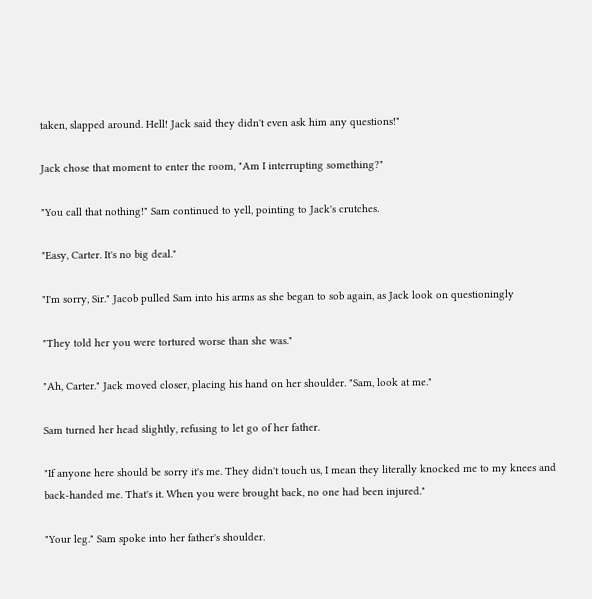taken, slapped around. Hell! Jack said they didn't even ask him any questions!"

Jack chose that moment to enter the room, "Am I interrupting something?"

"You call that nothing!" Sam continued to yell, pointing to Jack's crutches.

"Easy, Carter. It's no big deal."

"I'm sorry, Sir." Jacob pulled Sam into his arms as she began to sob again, as Jack look on questioningly

"They told her you were tortured worse than she was."

"Ah, Carter." Jack moved closer, placing his hand on her shoulder. "Sam, look at me."

Sam turned her head slightly, refusing to let go of her father.

"If anyone here should be sorry it's me. They didn't touch us, I mean they literally knocked me to my knees and back-handed me. That's it. When you were brought back, no one had been injured."

"Your leg." Sam spoke into her father's shoulder.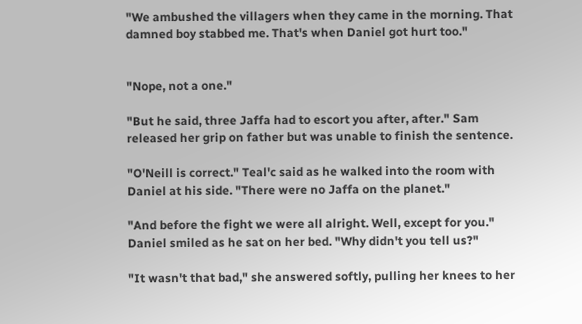"We ambushed the villagers when they came in the morning. That damned boy stabbed me. That's when Daniel got hurt too."


"Nope, not a one."

"But he said, three Jaffa had to escort you after, after." Sam released her grip on father but was unable to finish the sentence.

"O'Neill is correct." Teal'c said as he walked into the room with Daniel at his side. "There were no Jaffa on the planet."

"And before the fight we were all alright. Well, except for you." Daniel smiled as he sat on her bed. "Why didn't you tell us?"

"It wasn't that bad," she answered softly, pulling her knees to her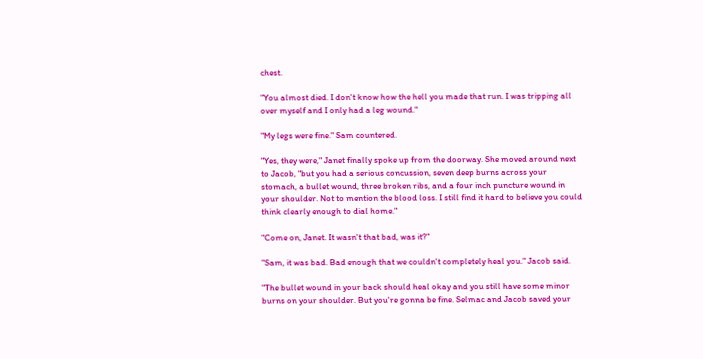chest.

"You almost died. I don't know how the hell you made that run. I was tripping all over myself and I only had a leg wound."

"My legs were fine." Sam countered.

"Yes, they were," Janet finally spoke up from the doorway. She moved around next to Jacob, "but you had a serious concussion, seven deep burns across your stomach, a bullet wound, three broken ribs, and a four inch puncture wound in your shoulder. Not to mention the blood loss. I still find it hard to believe you could think clearly enough to dial home."

"Come on, Janet. It wasn't that bad, was it?"

"Sam, it was bad. Bad enough that we couldn't completely heal you." Jacob said.

"The bullet wound in your back should heal okay and you still have some minor burns on your shoulder. But you're gonna be fine. Selmac and Jacob saved your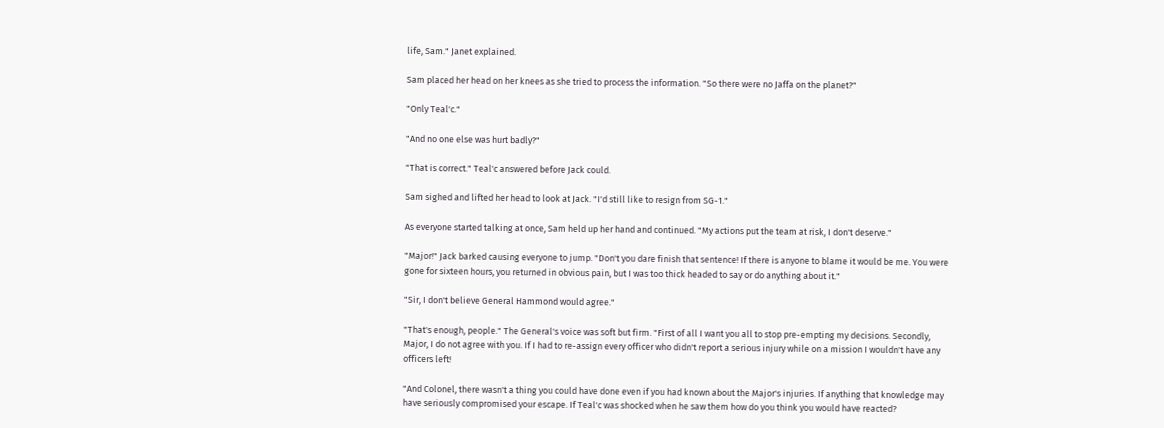life, Sam." Janet explained.

Sam placed her head on her knees as she tried to process the information. "So there were no Jaffa on the planet?"

"Only Teal'c."

"And no one else was hurt badly?"

"That is correct." Teal'c answered before Jack could.

Sam sighed and lifted her head to look at Jack. "I'd still like to resign from SG-1."

As everyone started talking at once, Sam held up her hand and continued. "My actions put the team at risk, I don't deserve."

"Major!" Jack barked causing everyone to jump. "Don't you dare finish that sentence! If there is anyone to blame it would be me. You were gone for sixteen hours, you returned in obvious pain, but I was too thick headed to say or do anything about it."

"Sir, I don't believe General Hammond would agree."

"That's enough, people." The General's voice was soft but firm. "First of all I want you all to stop pre-empting my decisions. Secondly, Major, I do not agree with you. If I had to re-assign every officer who didn't report a serious injury while on a mission I wouldn't have any officers left!

"And Colonel, there wasn't a thing you could have done even if you had known about the Major's injuries. If anything that knowledge may have seriously compromised your escape. If Teal'c was shocked when he saw them how do you think you would have reacted?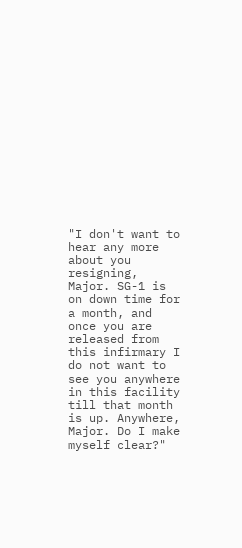"I don't want to hear any more about you resigning, Major. SG-1 is on down time for a month, and once you are released from this infirmary I do not want to see you anywhere in this facility till that month is up. Anywhere, Major. Do I make myself clear?"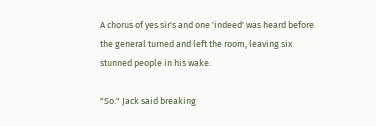A chorus of yes sir's and one 'indeed' was heard before the general turned and left the room, leaving six stunned people in his wake.

"So." Jack said breaking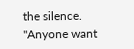the silence. "Anyone want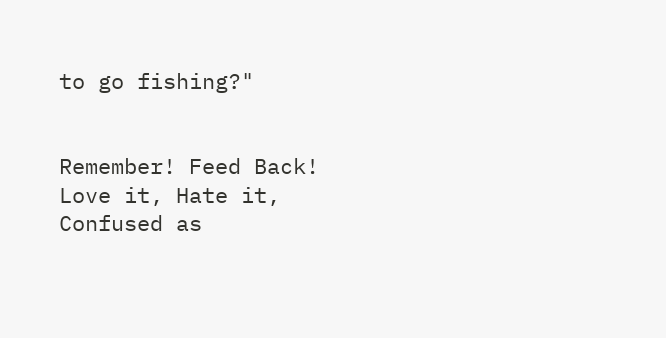to go fishing?"


Remember! Feed Back! Love it, Hate it, Confused as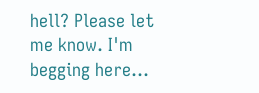hell? Please let me know. I'm begging here...